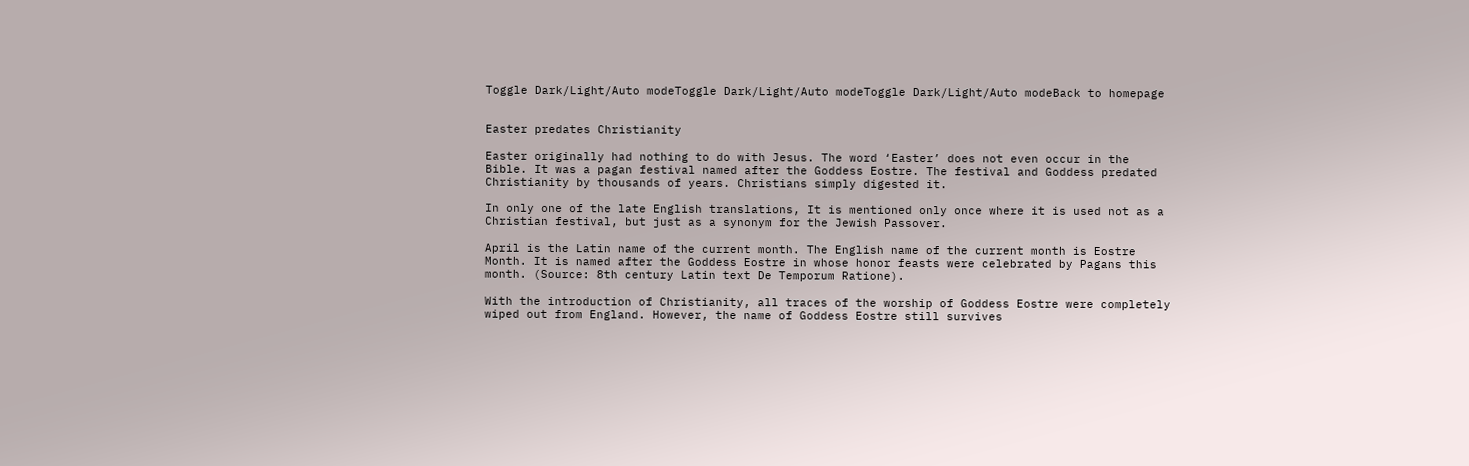Toggle Dark/Light/Auto modeToggle Dark/Light/Auto modeToggle Dark/Light/Auto modeBack to homepage


Easter predates Christianity

Easter originally had nothing to do with Jesus. The word ‘Easter’ does not even occur in the Bible. It was a pagan festival named after the Goddess Eostre. The festival and Goddess predated Christianity by thousands of years. Christians simply digested it.

In only one of the late English translations, It is mentioned only once where it is used not as a Christian festival, but just as a synonym for the Jewish Passover.

April is the Latin name of the current month. The English name of the current month is Eostre Month. It is named after the Goddess Eostre in whose honor feasts were celebrated by Pagans this month. (Source: 8th century Latin text De Temporum Ratione).

With the introduction of Christianity, all traces of the worship of Goddess Eostre were completely wiped out from England. However, the name of Goddess Eostre still survives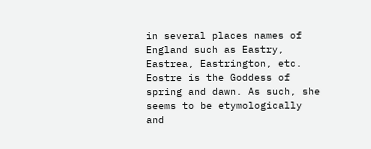in several places names of England such as Eastry, Eastrea, Eastrington, etc. Eostre is the Goddess of spring and dawn. As such, she seems to be etymologically and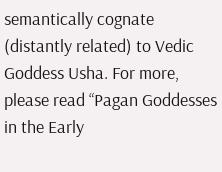semantically cognate (distantly related) to Vedic Goddess Usha. For more, please read “Pagan Goddesses in the Early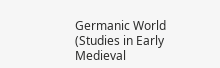Germanic World (Studies in Early Medieval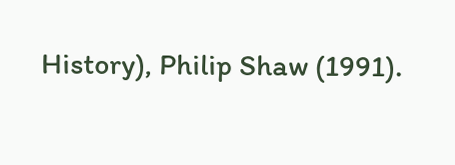History), Philip Shaw (1991).